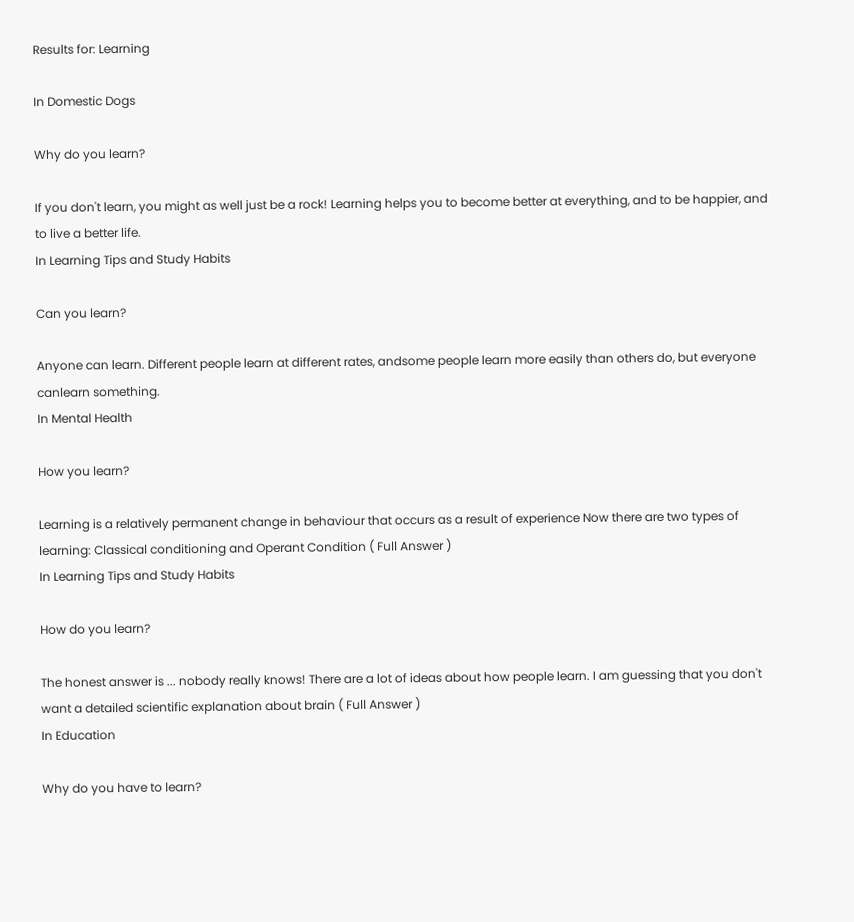Results for: Learning

In Domestic Dogs

Why do you learn?

If you don't learn, you might as well just be a rock! Learning helps you to become better at everything, and to be happier, and to live a better life.
In Learning Tips and Study Habits

Can you learn?

Anyone can learn. Different people learn at different rates, andsome people learn more easily than others do, but everyone canlearn something.
In Mental Health

How you learn?

Learning is a relatively permanent change in behaviour that occurs as a result of experience Now there are two types of learning: Classical conditioning and Operant Condition ( Full Answer )
In Learning Tips and Study Habits

How do you learn?

The honest answer is ... nobody really knows! There are a lot of ideas about how people learn. I am guessing that you don't want a detailed scientific explanation about brain ( Full Answer )
In Education

Why do you have to learn?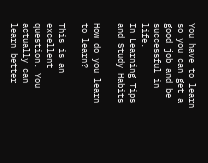You have to learn so you can get a good job and be successful in life.
In Learning Tips and Study Habits

How do you learn to learn?

This is an excellent question. You actually can learn better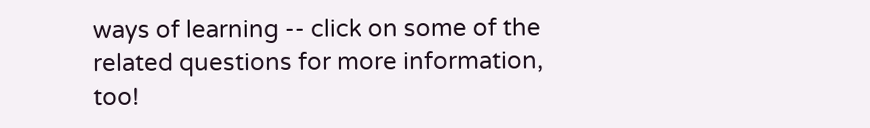ways of learning -- click on some of the related questions for more information, too!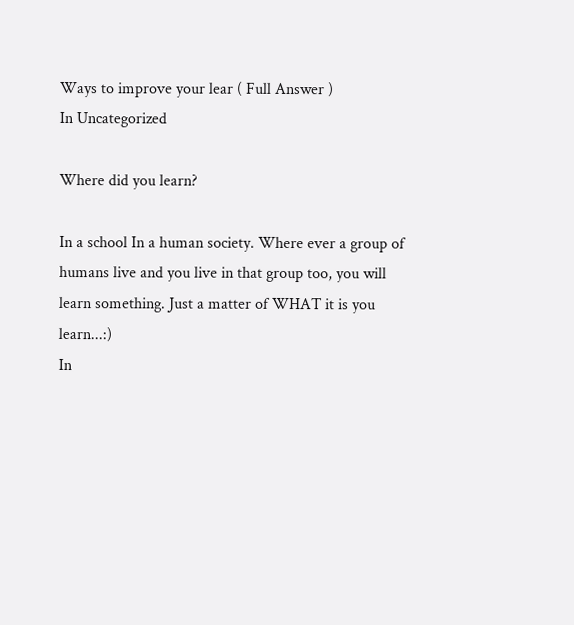Ways to improve your lear ( Full Answer )
In Uncategorized

Where did you learn?

In a school In a human society. Where ever a group of humans live and you live in that group too, you will learn something. Just a matter of WHAT it is you learn...:)
In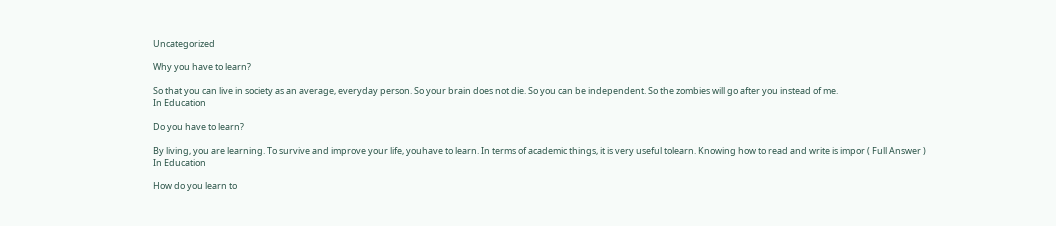Uncategorized

Why you have to learn?

So that you can live in society as an average, everyday person. So your brain does not die. So you can be independent. So the zombies will go after you instead of me.
In Education

Do you have to learn?

By living, you are learning. To survive and improve your life, youhave to learn. In terms of academic things, it is very useful tolearn. Knowing how to read and write is impor ( Full Answer )
In Education

How do you learn to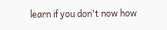learn if you don't now how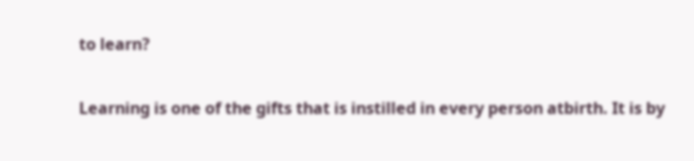to learn?

Learning is one of the gifts that is instilled in every person atbirth. It is by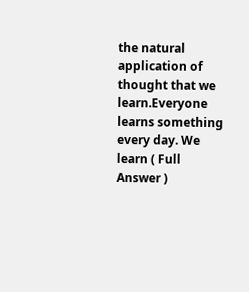the natural application of thought that we learn.Everyone learns something every day. We learn ( Full Answer )